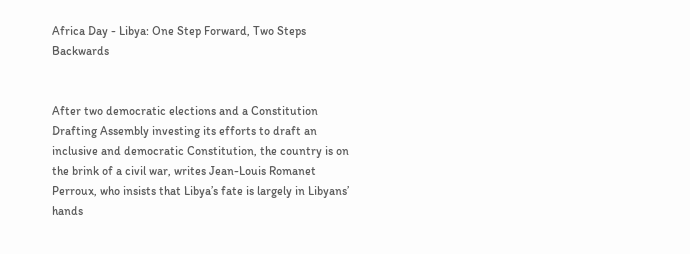Africa Day - Libya: One Step Forward, Two Steps Backwards


After two democratic elections and a Constitution Drafting Assembly investing its efforts to draft an inclusive and democratic Constitution, the country is on the brink of a civil war, writes Jean-Louis Romanet Perroux, who insists that Libya’s fate is largely in Libyans’ hands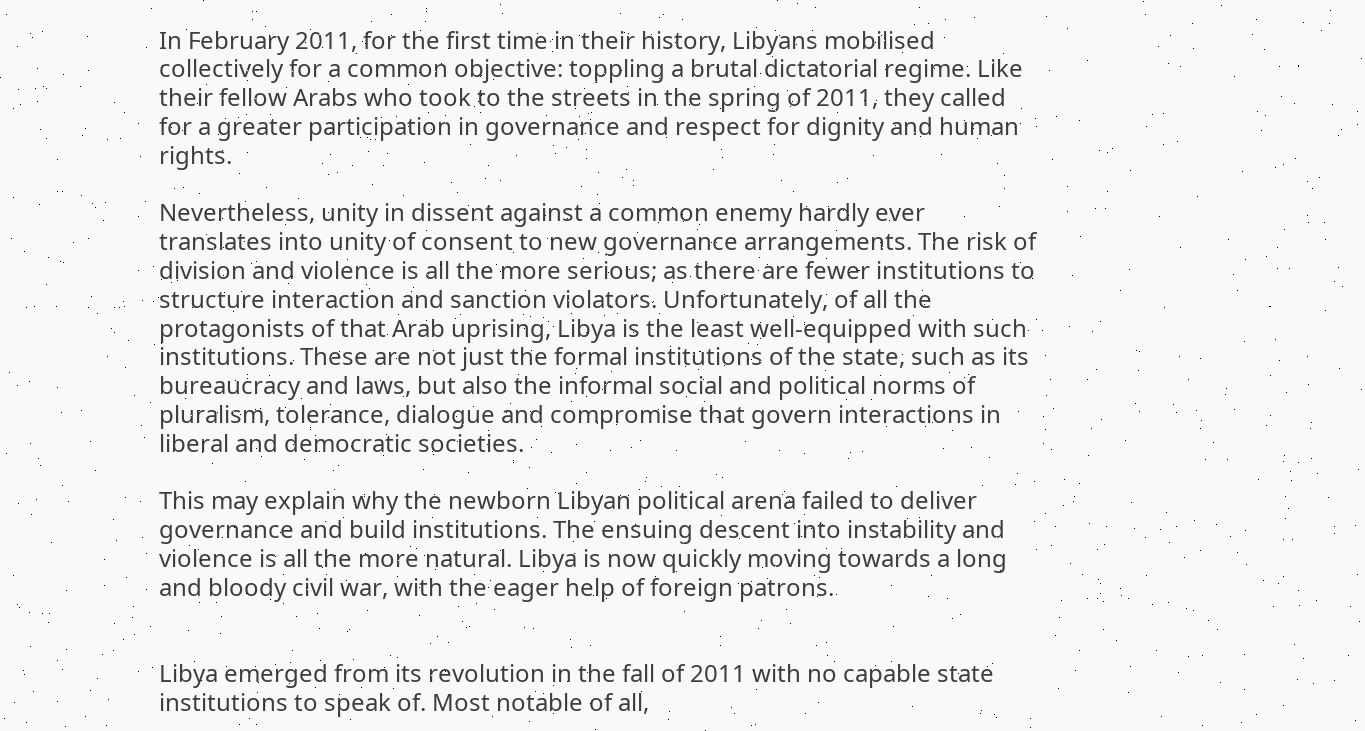In February 2011, for the first time in their history, Libyans mobilised collectively for a common objective: toppling a brutal dictatorial regime. Like their fellow Arabs who took to the streets in the spring of 2011, they called for a greater participation in governance and respect for dignity and human rights.

Nevertheless, unity in dissent against a common enemy hardly ever translates into unity of consent to new governance arrangements. The risk of division and violence is all the more serious; as there are fewer institutions to structure interaction and sanction violators. Unfortunately, of all the protagonists of that Arab uprising, Libya is the least well-equipped with such institutions. These are not just the formal institutions of the state, such as its bureaucracy and laws, but also the informal social and political norms of pluralism, tolerance, dialogue and compromise that govern interactions in liberal and democratic societies.

This may explain why the newborn Libyan political arena failed to deliver governance and build institutions. The ensuing descent into instability and violence is all the more natural. Libya is now quickly moving towards a long and bloody civil war, with the eager help of foreign patrons.


Libya emerged from its revolution in the fall of 2011 with no capable state institutions to speak of. Most notable of all,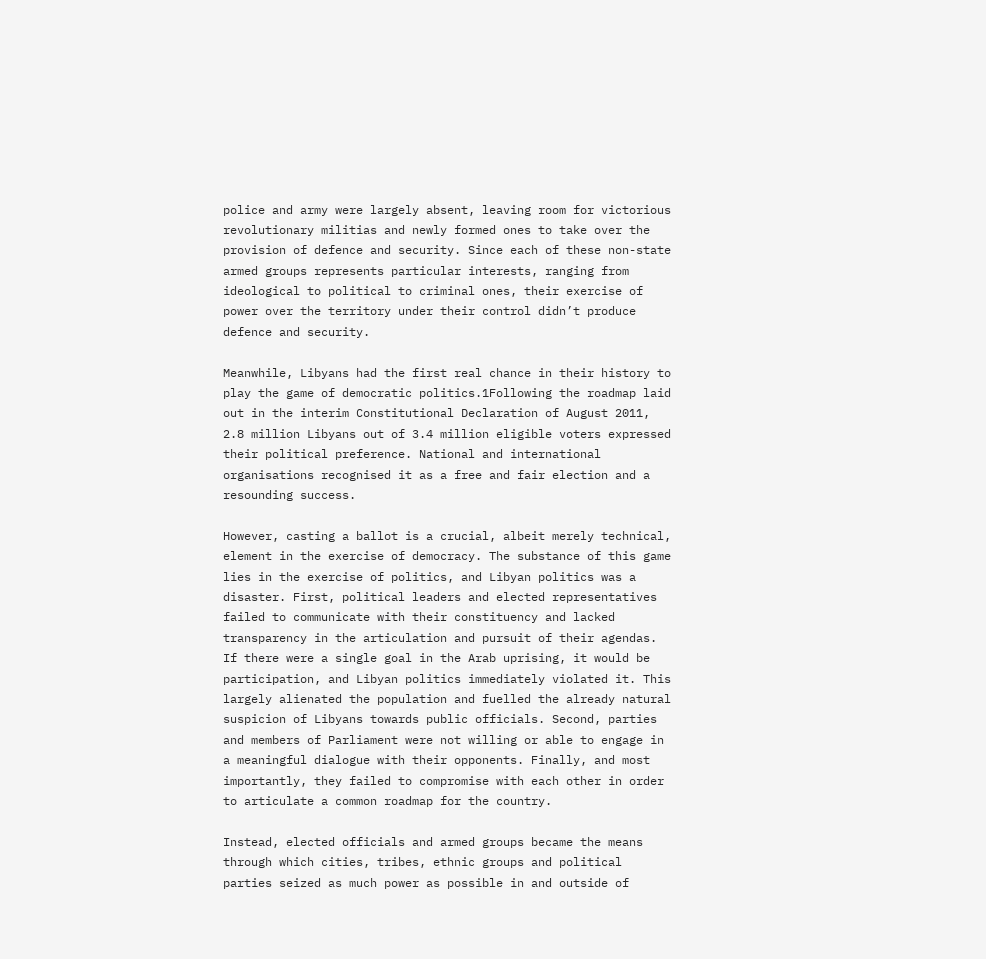police and army were largely absent, leaving room for victorious revolutionary militias and newly formed ones to take over the provision of defence and security. Since each of these non-state armed groups represents particular interests, ranging from ideological to political to criminal ones, their exercise of power over the territory under their control didn’t produce defence and security.

Meanwhile, Libyans had the first real chance in their history to play the game of democratic politics.1Following the roadmap laid out in the interim Constitutional Declaration of August 2011, 2.8 million Libyans out of 3.4 million eligible voters expressed their political preference. National and international organisations recognised it as a free and fair election and a resounding success.

However, casting a ballot is a crucial, albeit merely technical, element in the exercise of democracy. The substance of this game lies in the exercise of politics, and Libyan politics was a disaster. First, political leaders and elected representatives failed to communicate with their constituency and lacked transparency in the articulation and pursuit of their agendas. If there were a single goal in the Arab uprising, it would be participation, and Libyan politics immediately violated it. This largely alienated the population and fuelled the already natural suspicion of Libyans towards public officials. Second, parties and members of Parliament were not willing or able to engage in a meaningful dialogue with their opponents. Finally, and most importantly, they failed to compromise with each other in order to articulate a common roadmap for the country.

Instead, elected officials and armed groups became the means through which cities, tribes, ethnic groups and political parties seized as much power as possible in and outside of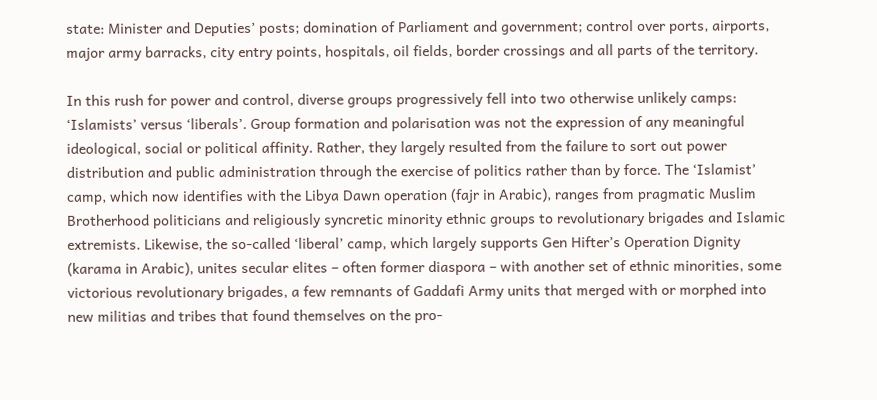state: Minister and Deputies’ posts; domination of Parliament and government; control over ports, airports, major army barracks, city entry points, hospitals, oil fields, border crossings and all parts of the territory.

In this rush for power and control, diverse groups progressively fell into two otherwise unlikely camps: ‘Islamists’ versus ‘liberals’. Group formation and polarisation was not the expression of any meaningful ideological, social or political affinity. Rather, they largely resulted from the failure to sort out power distribution and public administration through the exercise of politics rather than by force. The ‘Islamist’ camp, which now identifies with the Libya Dawn operation (fajr in Arabic), ranges from pragmatic Muslim Brotherhood politicians and religiously syncretic minority ethnic groups to revolutionary brigades and Islamic extremists. Likewise, the so-called ‘liberal’ camp, which largely supports Gen Hifter’s Operation Dignity (karama in Arabic), unites secular elites – often former diaspora – with another set of ethnic minorities, some victorious revolutionary brigades, a few remnants of Gaddafi Army units that merged with or morphed into new militias and tribes that found themselves on the pro-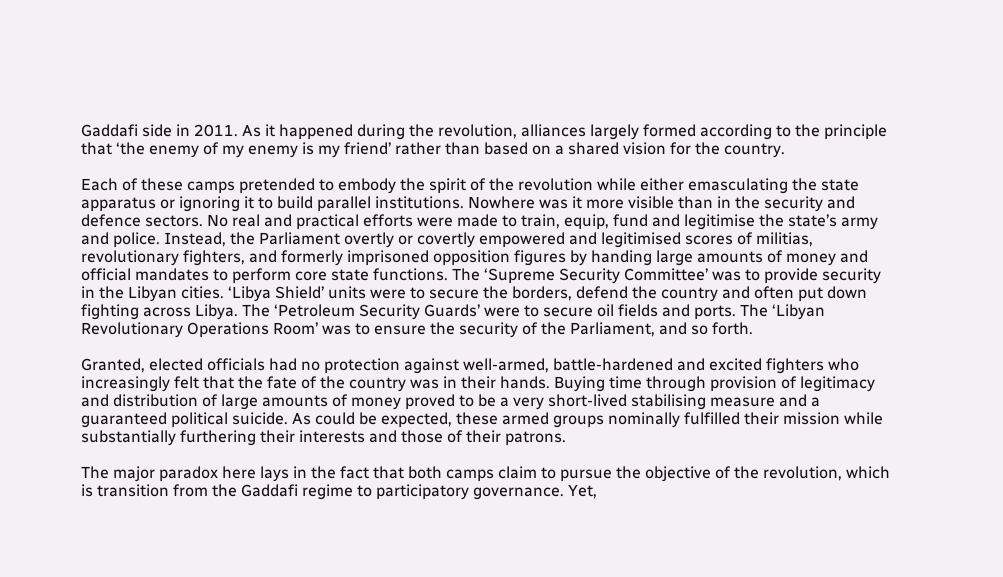Gaddafi side in 2011. As it happened during the revolution, alliances largely formed according to the principle that ‘the enemy of my enemy is my friend’ rather than based on a shared vision for the country.

Each of these camps pretended to embody the spirit of the revolution while either emasculating the state apparatus or ignoring it to build parallel institutions. Nowhere was it more visible than in the security and defence sectors. No real and practical efforts were made to train, equip, fund and legitimise the state’s army and police. Instead, the Parliament overtly or covertly empowered and legitimised scores of militias, revolutionary fighters, and formerly imprisoned opposition figures by handing large amounts of money and official mandates to perform core state functions. The ‘Supreme Security Committee’ was to provide security in the Libyan cities. ‘Libya Shield’ units were to secure the borders, defend the country and often put down fighting across Libya. The ‘Petroleum Security Guards’ were to secure oil fields and ports. The ‘Libyan Revolutionary Operations Room’ was to ensure the security of the Parliament, and so forth.

Granted, elected officials had no protection against well-armed, battle-hardened and excited fighters who increasingly felt that the fate of the country was in their hands. Buying time through provision of legitimacy and distribution of large amounts of money proved to be a very short-lived stabilising measure and a guaranteed political suicide. As could be expected, these armed groups nominally fulfilled their mission while substantially furthering their interests and those of their patrons.

The major paradox here lays in the fact that both camps claim to pursue the objective of the revolution, which is transition from the Gaddafi regime to participatory governance. Yet,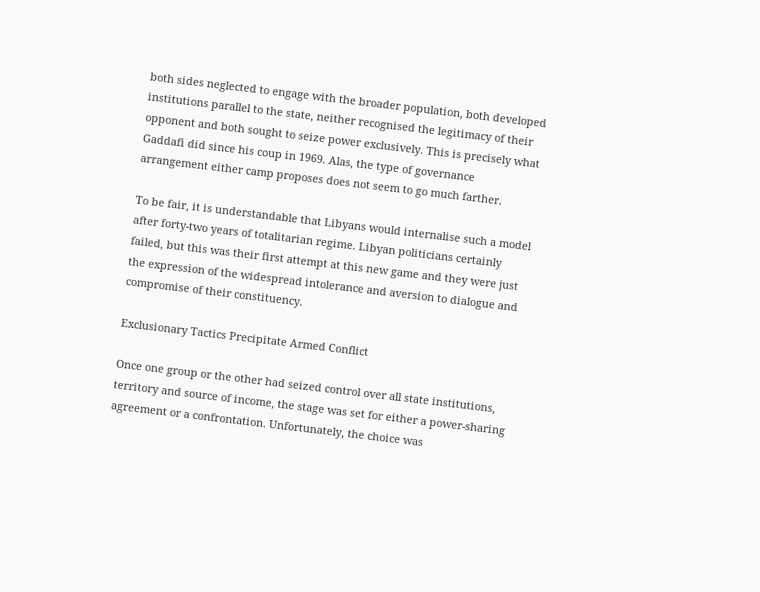both sides neglected to engage with the broader population, both developed institutions parallel to the state, neither recognised the legitimacy of their opponent and both sought to seize power exclusively. This is precisely what Gaddafi did since his coup in 1969. Alas, the type of governance arrangement either camp proposes does not seem to go much farther.

To be fair, it is understandable that Libyans would internalise such a model after forty-two years of totalitarian regime. Libyan politicians certainly failed, but this was their first attempt at this new game and they were just the expression of the widespread intolerance and aversion to dialogue and compromise of their constituency.

Exclusionary Tactics Precipitate Armed Conflict

Once one group or the other had seized control over all state institutions, territory and source of income, the stage was set for either a power-sharing agreement or a confrontation. Unfortunately, the choice was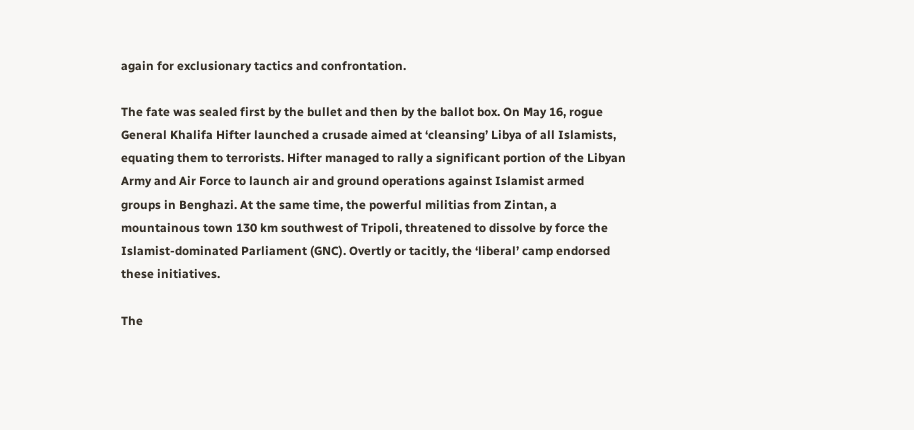again for exclusionary tactics and confrontation.

The fate was sealed first by the bullet and then by the ballot box. On May 16, rogue General Khalifa Hifter launched a crusade aimed at ‘cleansing’ Libya of all Islamists, equating them to terrorists. Hifter managed to rally a significant portion of the Libyan Army and Air Force to launch air and ground operations against Islamist armed groups in Benghazi. At the same time, the powerful militias from Zintan, a mountainous town 130 km southwest of Tripoli, threatened to dissolve by force the Islamist-dominated Parliament (GNC). Overtly or tacitly, the ‘liberal’ camp endorsed these initiatives.

The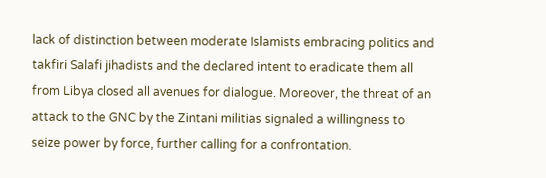lack of distinction between moderate Islamists embracing politics and takfiri Salafi jihadists and the declared intent to eradicate them all from Libya closed all avenues for dialogue. Moreover, the threat of an attack to the GNC by the Zintani militias signaled a willingness to seize power by force, further calling for a confrontation.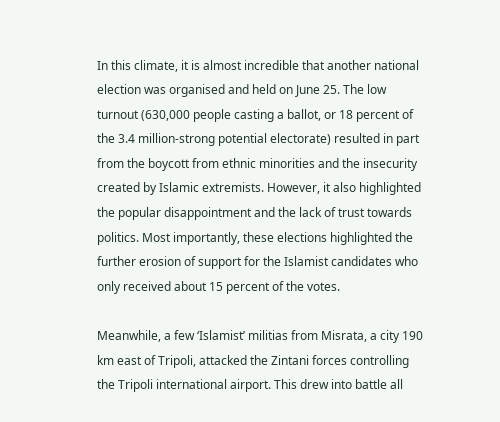In this climate, it is almost incredible that another national election was organised and held on June 25. The low turnout (630,000 people casting a ballot, or 18 percent of the 3.4 million-strong potential electorate) resulted in part from the boycott from ethnic minorities and the insecurity created by Islamic extremists. However, it also highlighted the popular disappointment and the lack of trust towards politics. Most importantly, these elections highlighted the further erosion of support for the Islamist candidates who only received about 15 percent of the votes.

Meanwhile, a few ‘Islamist’ militias from Misrata, a city 190 km east of Tripoli, attacked the Zintani forces controlling the Tripoli international airport. This drew into battle all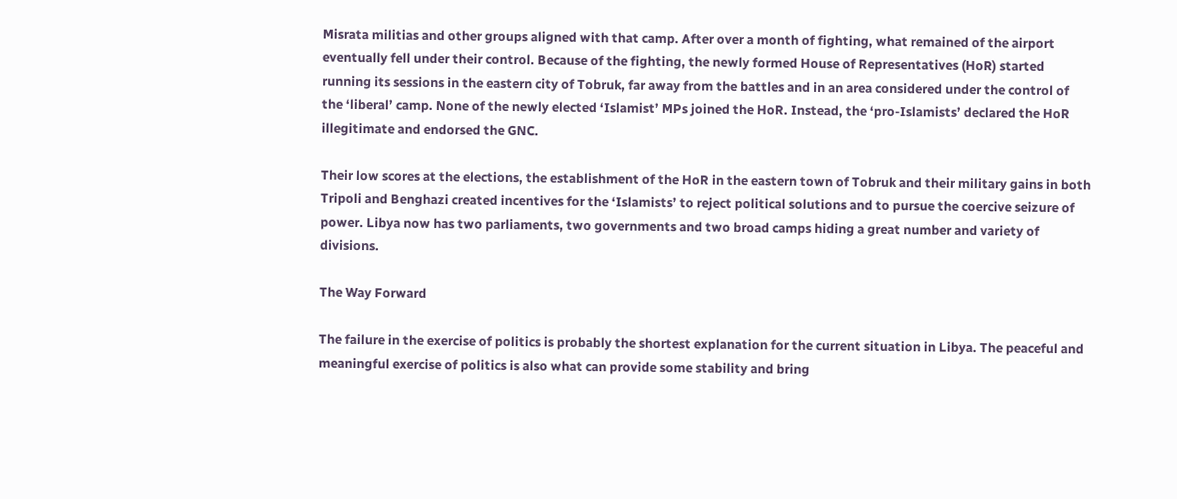Misrata militias and other groups aligned with that camp. After over a month of fighting, what remained of the airport eventually fell under their control. Because of the fighting, the newly formed House of Representatives (HoR) started running its sessions in the eastern city of Tobruk, far away from the battles and in an area considered under the control of the ‘liberal’ camp. None of the newly elected ‘Islamist’ MPs joined the HoR. Instead, the ‘pro-Islamists’ declared the HoR illegitimate and endorsed the GNC.

Their low scores at the elections, the establishment of the HoR in the eastern town of Tobruk and their military gains in both Tripoli and Benghazi created incentives for the ‘Islamists’ to reject political solutions and to pursue the coercive seizure of power. Libya now has two parliaments, two governments and two broad camps hiding a great number and variety of divisions.

The Way Forward

The failure in the exercise of politics is probably the shortest explanation for the current situation in Libya. The peaceful and meaningful exercise of politics is also what can provide some stability and bring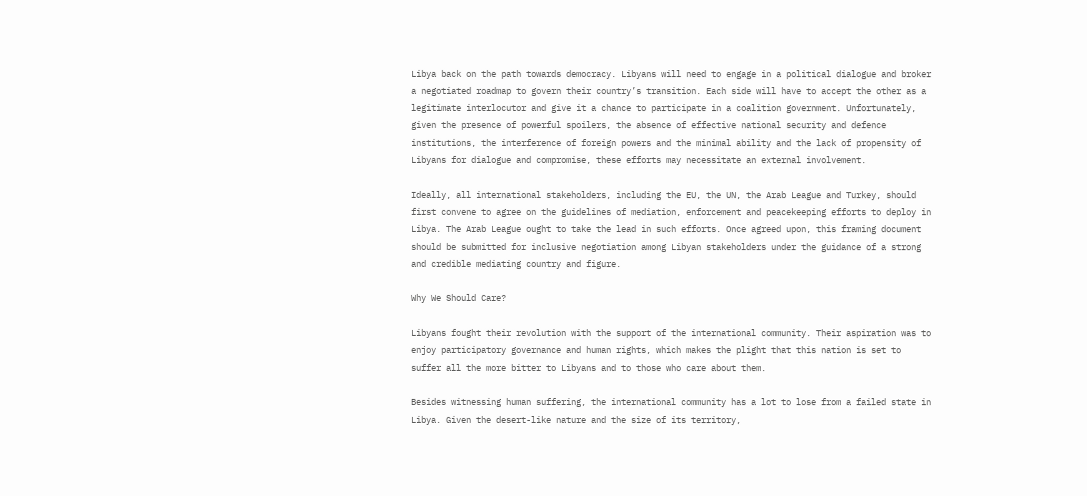Libya back on the path towards democracy. Libyans will need to engage in a political dialogue and broker a negotiated roadmap to govern their country’s transition. Each side will have to accept the other as a legitimate interlocutor and give it a chance to participate in a coalition government. Unfortunately, given the presence of powerful spoilers, the absence of effective national security and defence institutions, the interference of foreign powers and the minimal ability and the lack of propensity of Libyans for dialogue and compromise, these efforts may necessitate an external involvement.

Ideally, all international stakeholders, including the EU, the UN, the Arab League and Turkey, should first convene to agree on the guidelines of mediation, enforcement and peacekeeping efforts to deploy in Libya. The Arab League ought to take the lead in such efforts. Once agreed upon, this framing document should be submitted for inclusive negotiation among Libyan stakeholders under the guidance of a strong and credible mediating country and figure.

Why We Should Care?

Libyans fought their revolution with the support of the international community. Their aspiration was to enjoy participatory governance and human rights, which makes the plight that this nation is set to suffer all the more bitter to Libyans and to those who care about them.

Besides witnessing human suffering, the international community has a lot to lose from a failed state in Libya. Given the desert-like nature and the size of its territory,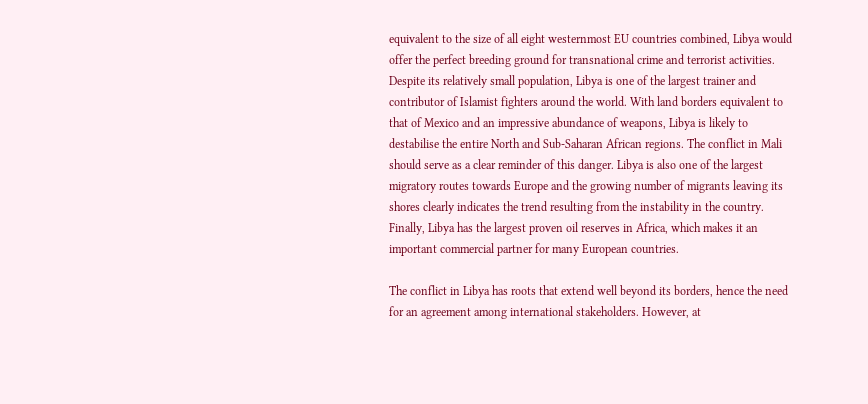equivalent to the size of all eight westernmost EU countries combined, Libya would offer the perfect breeding ground for transnational crime and terrorist activities. Despite its relatively small population, Libya is one of the largest trainer and contributor of Islamist fighters around the world. With land borders equivalent to that of Mexico and an impressive abundance of weapons, Libya is likely to destabilise the entire North and Sub-Saharan African regions. The conflict in Mali should serve as a clear reminder of this danger. Libya is also one of the largest migratory routes towards Europe and the growing number of migrants leaving its shores clearly indicates the trend resulting from the instability in the country. Finally, Libya has the largest proven oil reserves in Africa, which makes it an important commercial partner for many European countries.

The conflict in Libya has roots that extend well beyond its borders, hence the need for an agreement among international stakeholders. However, at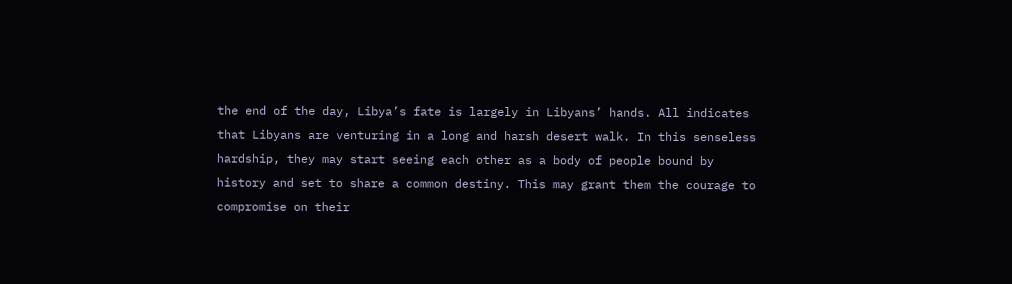the end of the day, Libya’s fate is largely in Libyans’ hands. All indicates that Libyans are venturing in a long and harsh desert walk. In this senseless hardship, they may start seeing each other as a body of people bound by history and set to share a common destiny. This may grant them the courage to compromise on their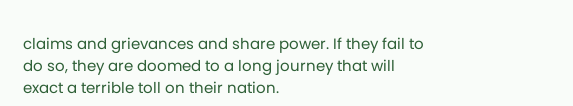claims and grievances and share power. If they fail to do so, they are doomed to a long journey that will exact a terrible toll on their nation.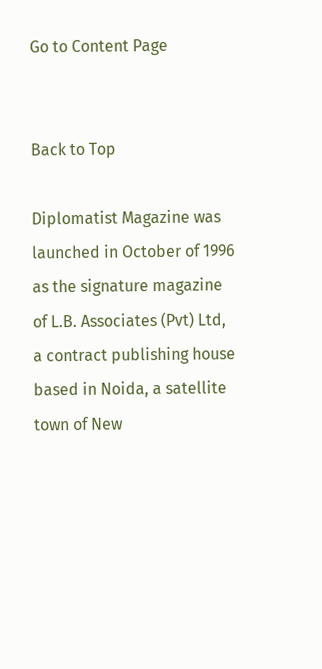Go to Content Page


Back to Top

Diplomatist Magazine was launched in October of 1996 as the signature magazine of L.B. Associates (Pvt) Ltd, a contract publishing house based in Noida, a satellite town of New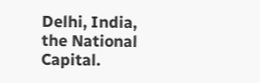Delhi, India, the National Capital.